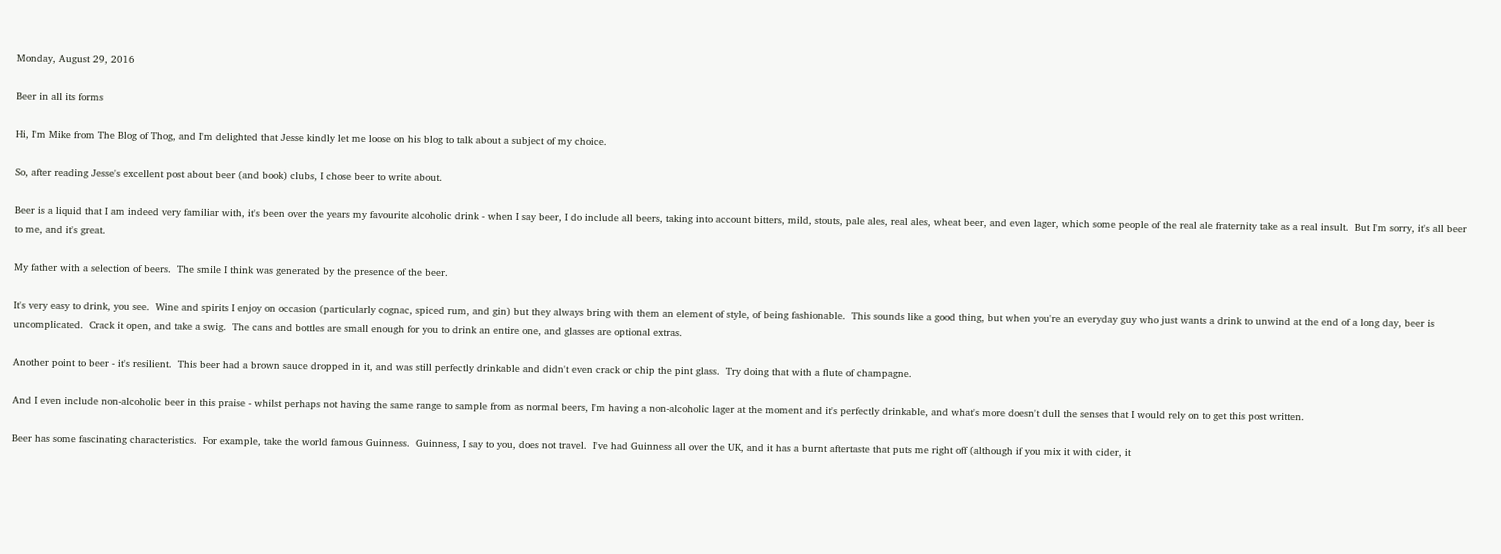Monday, August 29, 2016

Beer in all its forms

Hi, I'm Mike from The Blog of Thog, and I'm delighted that Jesse kindly let me loose on his blog to talk about a subject of my choice.

So, after reading Jesse's excellent post about beer (and book) clubs, I chose beer to write about.

Beer is a liquid that I am indeed very familiar with, it's been over the years my favourite alcoholic drink - when I say beer, I do include all beers, taking into account bitters, mild, stouts, pale ales, real ales, wheat beer, and even lager, which some people of the real ale fraternity take as a real insult.  But I'm sorry, it's all beer to me, and it's great.

My father with a selection of beers.  The smile I think was generated by the presence of the beer.

It's very easy to drink, you see.  Wine and spirits I enjoy on occasion (particularly cognac, spiced rum, and gin) but they always bring with them an element of style, of being fashionable.  This sounds like a good thing, but when you're an everyday guy who just wants a drink to unwind at the end of a long day, beer is uncomplicated.  Crack it open, and take a swig.  The cans and bottles are small enough for you to drink an entire one, and glasses are optional extras.

Another point to beer - it's resilient.  This beer had a brown sauce dropped in it, and was still perfectly drinkable and didn't even crack or chip the pint glass.  Try doing that with a flute of champagne.

And I even include non-alcoholic beer in this praise - whilst perhaps not having the same range to sample from as normal beers, I'm having a non-alcoholic lager at the moment and it's perfectly drinkable, and what's more doesn't dull the senses that I would rely on to get this post written.

Beer has some fascinating characteristics.  For example, take the world famous Guinness.  Guinness, I say to you, does not travel.  I've had Guinness all over the UK, and it has a burnt aftertaste that puts me right off (although if you mix it with cider, it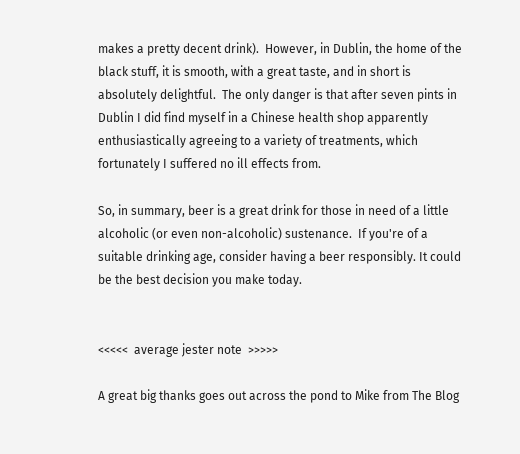makes a pretty decent drink).  However, in Dublin, the home of the black stuff, it is smooth, with a great taste, and in short is absolutely delightful.  The only danger is that after seven pints in Dublin I did find myself in a Chinese health shop apparently enthusiastically agreeing to a variety of treatments, which fortunately I suffered no ill effects from.

So, in summary, beer is a great drink for those in need of a little alcoholic (or even non-alcoholic) sustenance.  If you're of a suitable drinking age, consider having a beer responsibly. It could be the best decision you make today.


<<<<<  average jester note  >>>>>

A great big thanks goes out across the pond to Mike from The Blog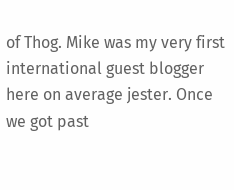of Thog. Mike was my very first international guest blogger here on average jester. Once we got past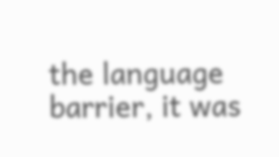the language barrier, it was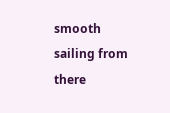smooth sailing from there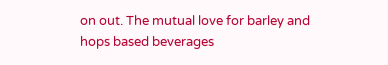on out. The mutual love for barley and hops based beverages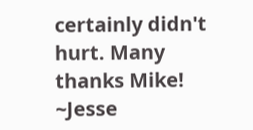certainly didn't hurt. Many thanks Mike!    ~Jesse